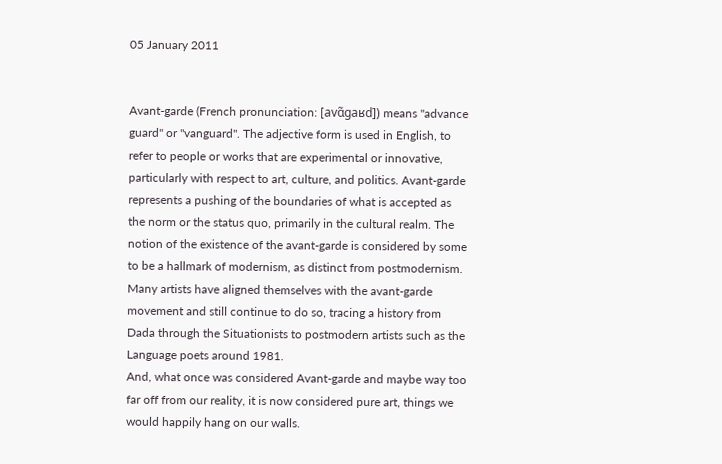05 January 2011


Avant-garde (French pronunciation: [avɑ̃ɡaʁd]) means "advance guard" or "vanguard". The adjective form is used in English, to refer to people or works that are experimental or innovative, particularly with respect to art, culture, and politics. Avant-garde represents a pushing of the boundaries of what is accepted as the norm or the status quo, primarily in the cultural realm. The notion of the existence of the avant-garde is considered by some to be a hallmark of modernism, as distinct from postmodernism. Many artists have aligned themselves with the avant-garde movement and still continue to do so, tracing a history from Dada through the Situationists to postmodern artists such as the Language poets around 1981.
And, what once was considered Avant-garde and maybe way too far off from our reality, it is now considered pure art, things we would happily hang on our walls.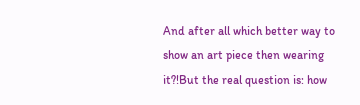And after all which better way to show an art piece then wearing it?!But the real question is: how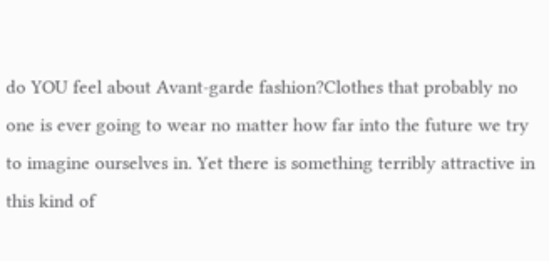do YOU feel about Avant-garde fashion?Clothes that probably no one is ever going to wear no matter how far into the future we try to imagine ourselves in. Yet there is something terribly attractive in this kind of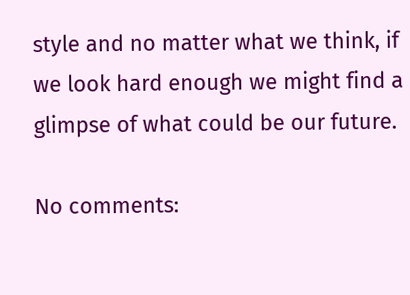style and no matter what we think, if we look hard enough we might find a glimpse of what could be our future.

No comments: